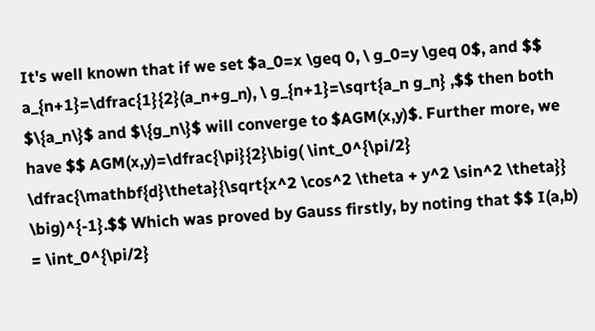It's well known that if we set $a_0=x \geq 0, \ g_0=y \geq 0$, and $$ a_{n+1}=\dfrac{1}{2}(a_n+g_n), \ g_{n+1}=\sqrt{a_n g_n} ,$$ then both $\{a_n\}$ and $\{g_n\}$ will converge to $AGM(x,y)$. Further more, we have $$ AGM(x,y)=\dfrac{\pi}{2}\big( \int_0^{\pi/2} \dfrac{\mathbf{d}\theta}{\sqrt{x^2 \cos^2 \theta + y^2 \sin^2 \theta}} \big)^{-1}.$$ Which was proved by Gauss firstly, by noting that $$ I(a,b) = \int_0^{\pi/2}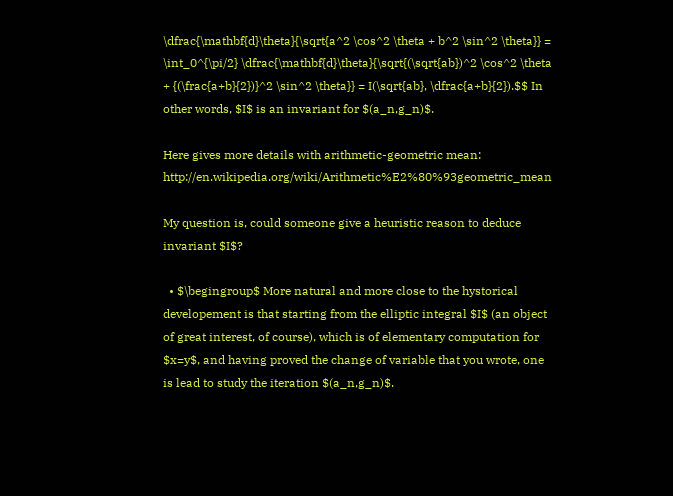\dfrac{\mathbf{d}\theta}{\sqrt{a^2 \cos^2 \theta + b^2 \sin^2 \theta}} = \int_0^{\pi/2} \dfrac{\mathbf{d}\theta}{\sqrt{(\sqrt{ab})^2 \cos^2 \theta + {(\frac{a+b}{2})}^2 \sin^2 \theta}} = I(\sqrt{ab}, \dfrac{a+b}{2}).$$ In other words, $I$ is an invariant for $(a_n,g_n)$.

Here gives more details with arithmetic-geometric mean: http://en.wikipedia.org/wiki/Arithmetic%E2%80%93geometric_mean

My question is, could someone give a heuristic reason to deduce invariant $I$?

  • $\begingroup$ More natural and more close to the hystorical developement is that starting from the elliptic integral $I$ (an object of great interest, of course), which is of elementary computation for $x=y$, and having proved the change of variable that you wrote, one is lead to study the iteration $(a_n,g_n)$.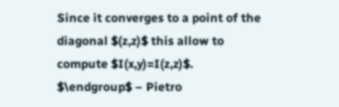Since it converges to a point of the diagonal $(z,z)$ this allow to compute $I(x,y)=I(z,z)$. $\endgroup$ – Pietro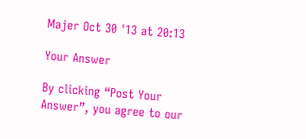Majer Oct 30 '13 at 20:13

Your Answer

By clicking “Post Your Answer”, you agree to our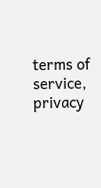terms of service, privacy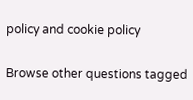policy and cookie policy

Browse other questions tagged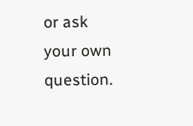or ask your own question.